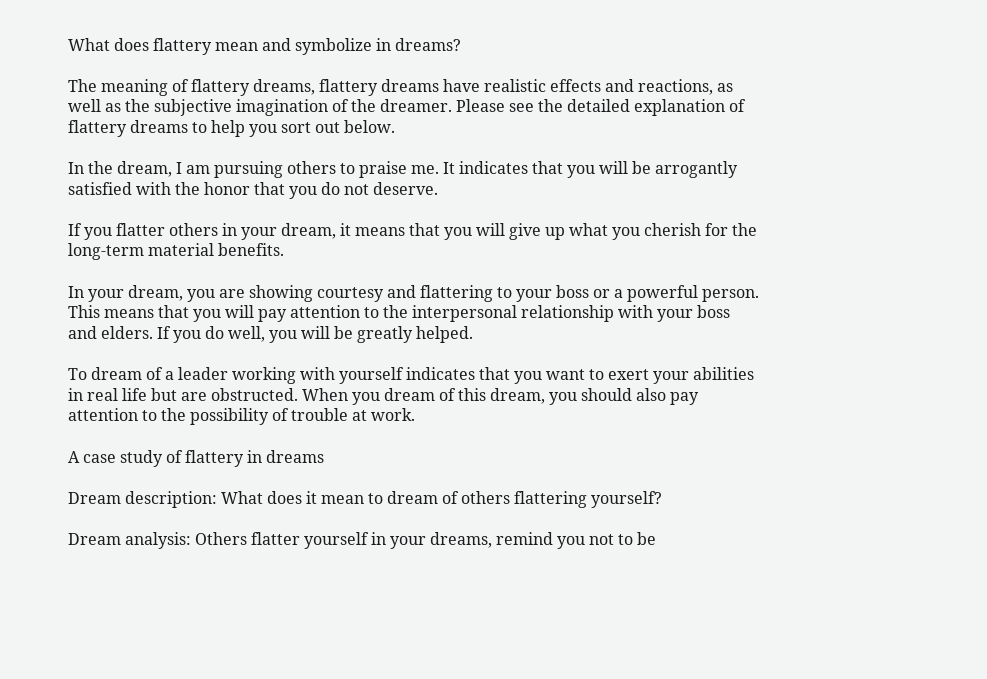What does flattery mean and symbolize in dreams?

The meaning of flattery dreams, flattery dreams have realistic effects and reactions, as well as the subjective imagination of the dreamer. Please see the detailed explanation of flattery dreams to help you sort out below.

In the dream, I am pursuing others to praise me. It indicates that you will be arrogantly satisfied with the honor that you do not deserve.

If you flatter others in your dream, it means that you will give up what you cherish for the long-term material benefits.

In your dream, you are showing courtesy and flattering to your boss or a powerful person. This means that you will pay attention to the interpersonal relationship with your boss and elders. If you do well, you will be greatly helped.

To dream of a leader working with yourself indicates that you want to exert your abilities in real life but are obstructed. When you dream of this dream, you should also pay attention to the possibility of trouble at work.

A case study of flattery in dreams

Dream description: What does it mean to dream of others flattering yourself?

Dream analysis: Others flatter yourself in your dreams, remind you not to be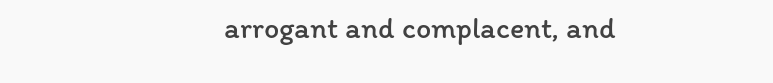arrogant and complacent, and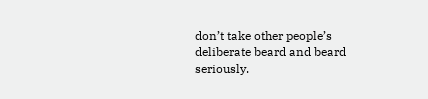don’t take other people’s deliberate beard and beard seriously.